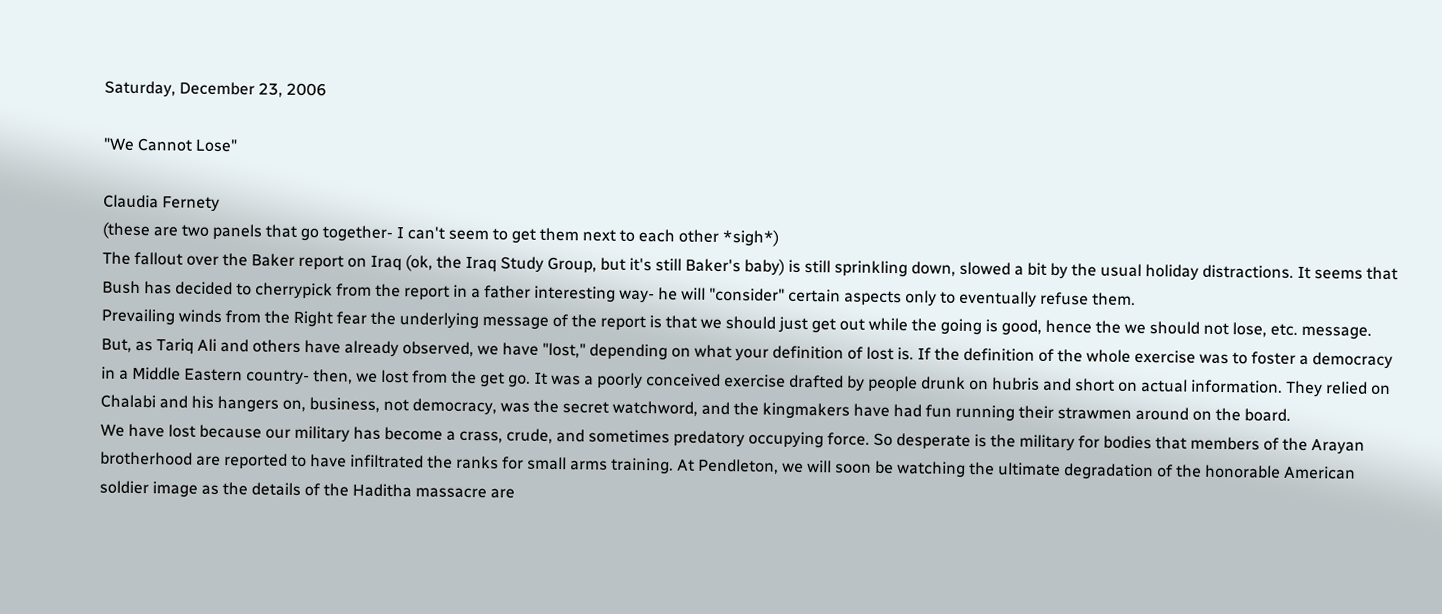Saturday, December 23, 2006

"We Cannot Lose"

Claudia Fernety
(these are two panels that go together- I can't seem to get them next to each other *sigh*)
The fallout over the Baker report on Iraq (ok, the Iraq Study Group, but it's still Baker's baby) is still sprinkling down, slowed a bit by the usual holiday distractions. It seems that Bush has decided to cherrypick from the report in a father interesting way- he will "consider" certain aspects only to eventually refuse them.
Prevailing winds from the Right fear the underlying message of the report is that we should just get out while the going is good, hence the we should not lose, etc. message.
But, as Tariq Ali and others have already observed, we have "lost," depending on what your definition of lost is. If the definition of the whole exercise was to foster a democracy in a Middle Eastern country- then, we lost from the get go. It was a poorly conceived exercise drafted by people drunk on hubris and short on actual information. They relied on Chalabi and his hangers on, business, not democracy, was the secret watchword, and the kingmakers have had fun running their strawmen around on the board.
We have lost because our military has become a crass, crude, and sometimes predatory occupying force. So desperate is the military for bodies that members of the Arayan brotherhood are reported to have infiltrated the ranks for small arms training. At Pendleton, we will soon be watching the ultimate degradation of the honorable American soldier image as the details of the Haditha massacre are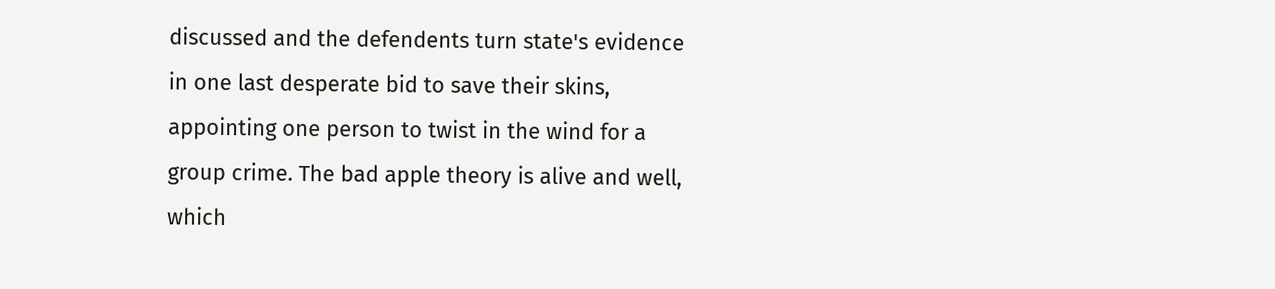discussed and the defendents turn state's evidence in one last desperate bid to save their skins, appointing one person to twist in the wind for a group crime. The bad apple theory is alive and well, which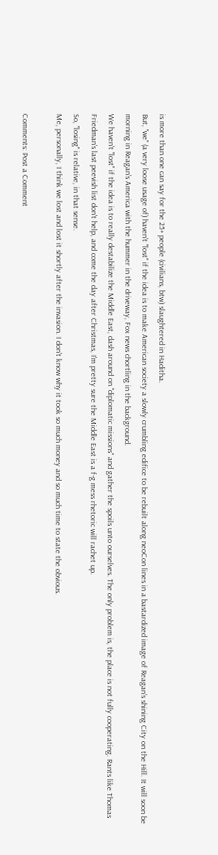is more than one can say for the 25+ people (civilians, btw) slaughtered in Haditha.
But, "we" (a very loose usage of) haven't "lost" if the idea is to make American society a slowly crumbling edifice to be rebuilt along neoCon lines in a bastardized image of Reagan's shining City on the Hill. It will soon be morning in Reagan's America with the hummer in the driveway, Fox news chortling in the background.
We haven't "lost" if the idea is to really destabilize the Middle East, dash around on "diplomatic missions" and gather the spoils unto ourselves. The only problem is, the place is not fully cooperating. Rants like Thomas Friedman's last peevish list don't help, and come the day after Christmas, I'm pretty sure the Middle East is a f-g mess rhetoric will rachet up.
So, "losing" is relative, in that sense.
Me, personally, I think we lost and lost it shortly after the invasion. I don't know why it took so much money and so much time to state the obvious.

Comments: Post a Comment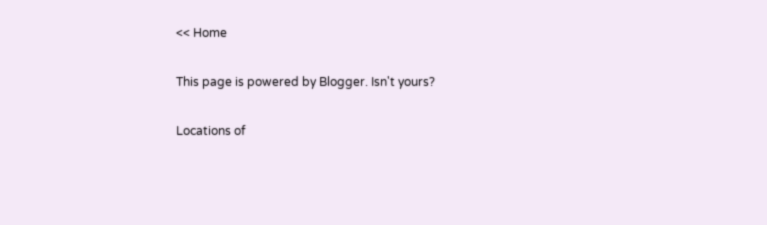<< Home

This page is powered by Blogger. Isn't yours?

Locations of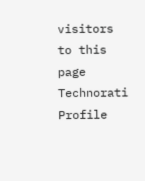visitors to this page
Technorati Profile